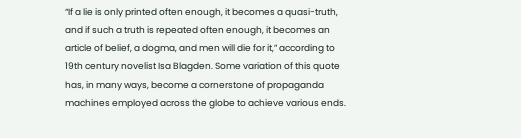“If a lie is only printed often enough, it becomes a quasi-truth, and if such a truth is repeated often enough, it becomes an article of belief, a dogma, and men will die for it,” according to 19th century novelist Isa Blagden. Some variation of this quote has, in many ways, become a cornerstone of propaganda machines employed across the globe to achieve various ends.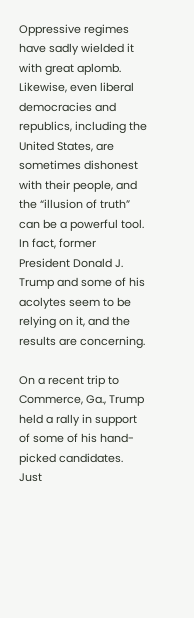Oppressive regimes have sadly wielded it with great aplomb. Likewise, even liberal democracies and republics, including the United States, are sometimes dishonest with their people, and the “illusion of truth” can be a powerful tool. In fact, former President Donald J. Trump and some of his acolytes seem to be relying on it, and the results are concerning.

On a recent trip to Commerce, Ga., Trump held a rally in support of some of his hand-picked candidates. Just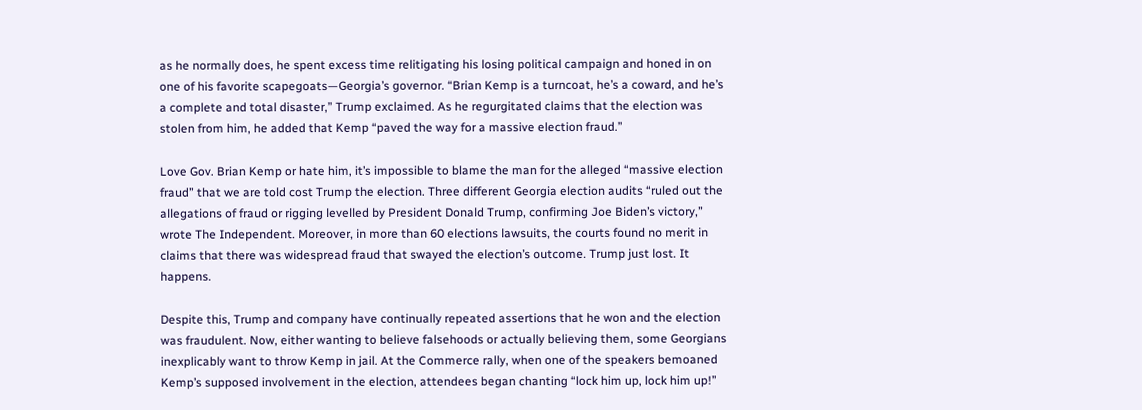as he normally does, he spent excess time relitigating his losing political campaign and honed in on one of his favorite scapegoats—Georgia’s governor. “Brian Kemp is a turncoat, he’s a coward, and he’s a complete and total disaster,” Trump exclaimed. As he regurgitated claims that the election was stolen from him, he added that Kemp “paved the way for a massive election fraud.”

Love Gov. Brian Kemp or hate him, it’s impossible to blame the man for the alleged “massive election fraud” that we are told cost Trump the election. Three different Georgia election audits “ruled out the allegations of fraud or rigging levelled by President Donald Trump, confirming Joe Biden’s victory,” wrote The Independent. Moreover, in more than 60 elections lawsuits, the courts found no merit in claims that there was widespread fraud that swayed the election’s outcome. Trump just lost. It happens.

Despite this, Trump and company have continually repeated assertions that he won and the election was fraudulent. Now, either wanting to believe falsehoods or actually believing them, some Georgians inexplicably want to throw Kemp in jail. At the Commerce rally, when one of the speakers bemoaned Kemp’s supposed involvement in the election, attendees began chanting “lock him up, lock him up!”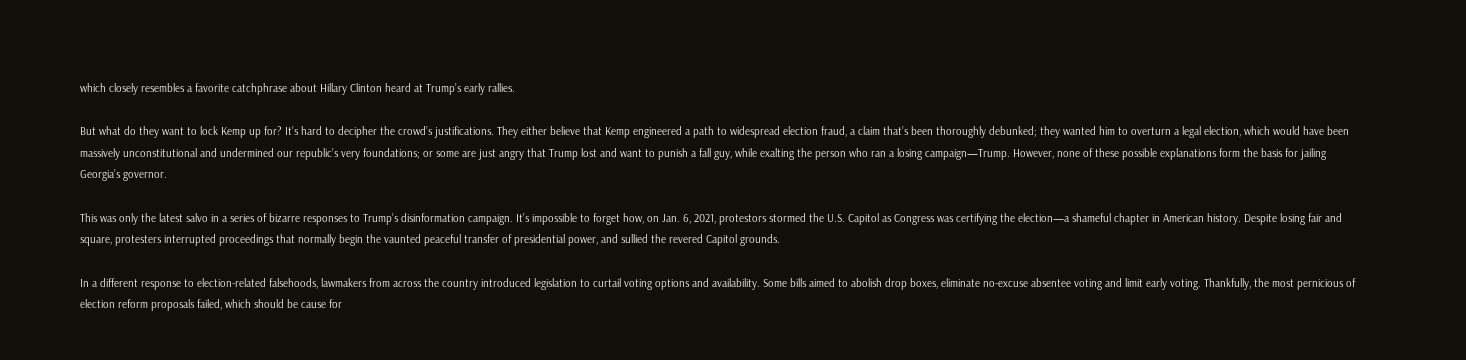which closely resembles a favorite catchphrase about Hillary Clinton heard at Trump’s early rallies.

But what do they want to lock Kemp up for? It’s hard to decipher the crowd’s justifications. They either believe that Kemp engineered a path to widespread election fraud, a claim that’s been thoroughly debunked; they wanted him to overturn a legal election, which would have been massively unconstitutional and undermined our republic’s very foundations; or some are just angry that Trump lost and want to punish a fall guy, while exalting the person who ran a losing campaign—Trump. However, none of these possible explanations form the basis for jailing Georgia’s governor.

This was only the latest salvo in a series of bizarre responses to Trump’s disinformation campaign. It’s impossible to forget how, on Jan. 6, 2021, protestors stormed the U.S. Capitol as Congress was certifying the election—a shameful chapter in American history. Despite losing fair and square, protesters interrupted proceedings that normally begin the vaunted peaceful transfer of presidential power, and sullied the revered Capitol grounds.

In a different response to election-related falsehoods, lawmakers from across the country introduced legislation to curtail voting options and availability. Some bills aimed to abolish drop boxes, eliminate no-excuse absentee voting and limit early voting. Thankfully, the most pernicious of election reform proposals failed, which should be cause for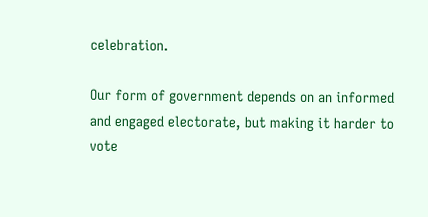celebration.

Our form of government depends on an informed and engaged electorate, but making it harder to vote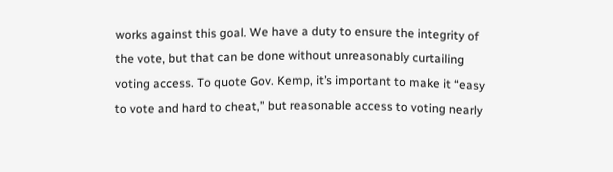works against this goal. We have a duty to ensure the integrity of the vote, but that can be done without unreasonably curtailing voting access. To quote Gov. Kemp, it’s important to make it “easy to vote and hard to cheat,” but reasonable access to voting nearly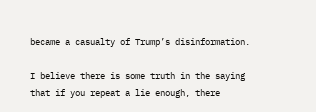became a casualty of Trump’s disinformation.

I believe there is some truth in the saying that if you repeat a lie enough, there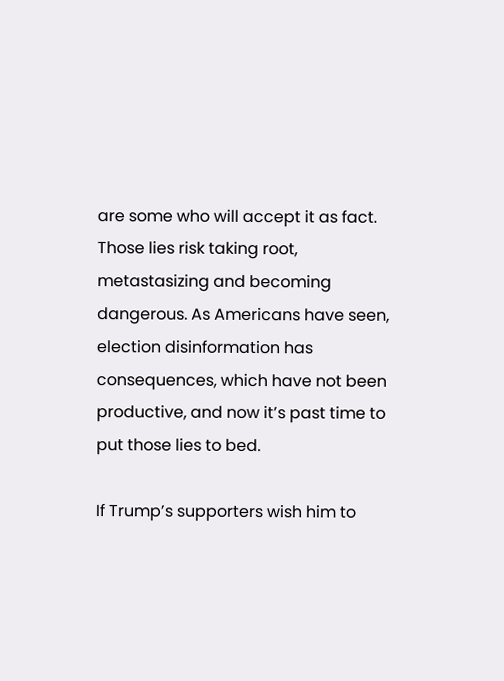are some who will accept it as fact. Those lies risk taking root, metastasizing and becoming dangerous. As Americans have seen, election disinformation has consequences, which have not been productive, and now it’s past time to put those lies to bed.

If Trump’s supporters wish him to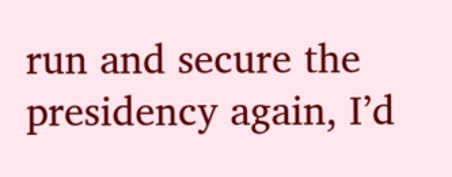run and secure the presidency again, I’d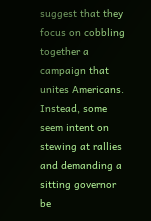suggest that they focus on cobbling together a campaign that unites Americans. Instead, some seem intent on stewing at rallies and demanding a sitting governor be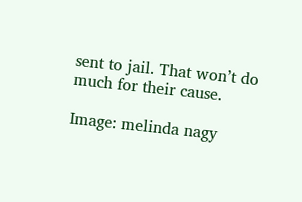sent to jail. That won’t do much for their cause.

Image: melinda nagy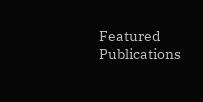Featured Publications